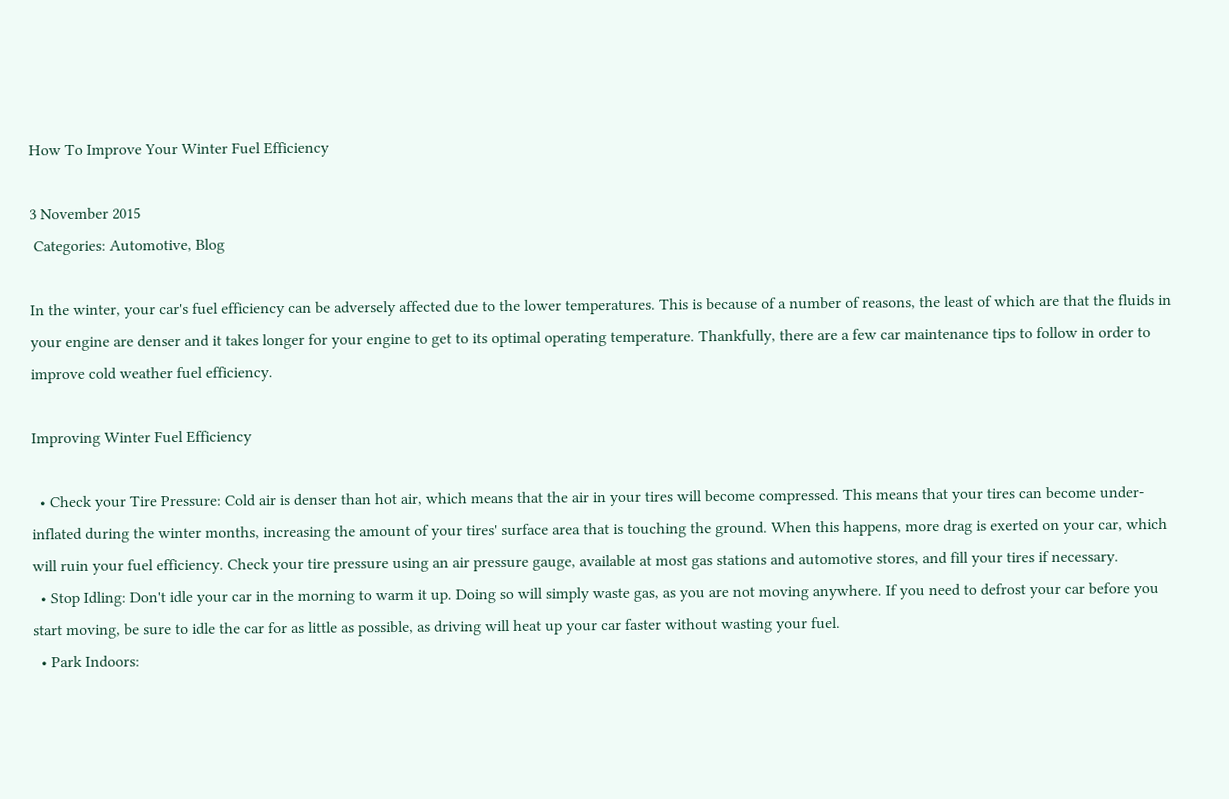How To Improve Your Winter Fuel Efficiency

3 November 2015
 Categories: Automotive, Blog

In the winter, your car's fuel efficiency can be adversely affected due to the lower temperatures. This is because of a number of reasons, the least of which are that the fluids in your engine are denser and it takes longer for your engine to get to its optimal operating temperature. Thankfully, there are a few car maintenance tips to follow in order to improve cold weather fuel efficiency.

Improving Winter Fuel Efficiency

  • Check your Tire Pressure: Cold air is denser than hot air, which means that the air in your tires will become compressed. This means that your tires can become under-inflated during the winter months, increasing the amount of your tires' surface area that is touching the ground. When this happens, more drag is exerted on your car, which will ruin your fuel efficiency. Check your tire pressure using an air pressure gauge, available at most gas stations and automotive stores, and fill your tires if necessary.
  • Stop Idling: Don't idle your car in the morning to warm it up. Doing so will simply waste gas, as you are not moving anywhere. If you need to defrost your car before you start moving, be sure to idle the car for as little as possible, as driving will heat up your car faster without wasting your fuel.
  • Park Indoors: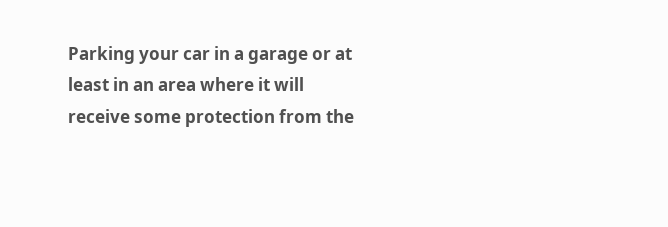Parking your car in a garage or at least in an area where it will receive some protection from the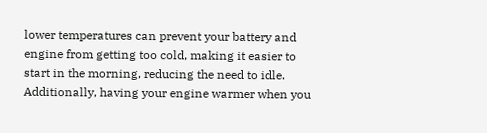lower temperatures can prevent your battery and engine from getting too cold, making it easier to start in the morning, reducing the need to idle. Additionally, having your engine warmer when you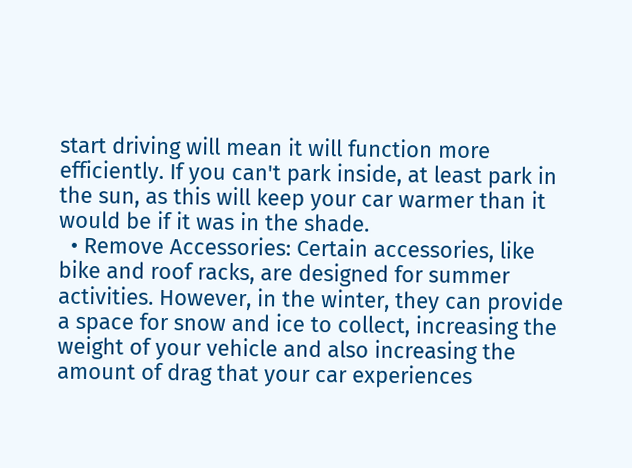start driving will mean it will function more efficiently. If you can't park inside, at least park in the sun, as this will keep your car warmer than it would be if it was in the shade.
  • Remove Accessories: Certain accessories, like bike and roof racks, are designed for summer activities. However, in the winter, they can provide a space for snow and ice to collect, increasing the weight of your vehicle and also increasing the amount of drag that your car experiences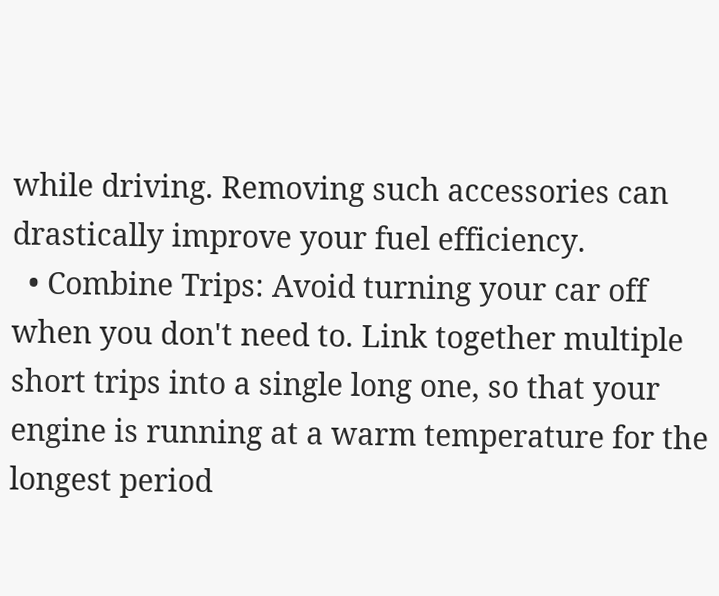while driving. Removing such accessories can drastically improve your fuel efficiency.
  • Combine Trips: Avoid turning your car off when you don't need to. Link together multiple short trips into a single long one, so that your engine is running at a warm temperature for the longest period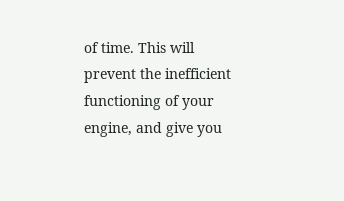of time. This will prevent the inefficient functioning of your engine, and give you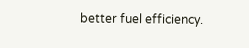better fuel efficiency.